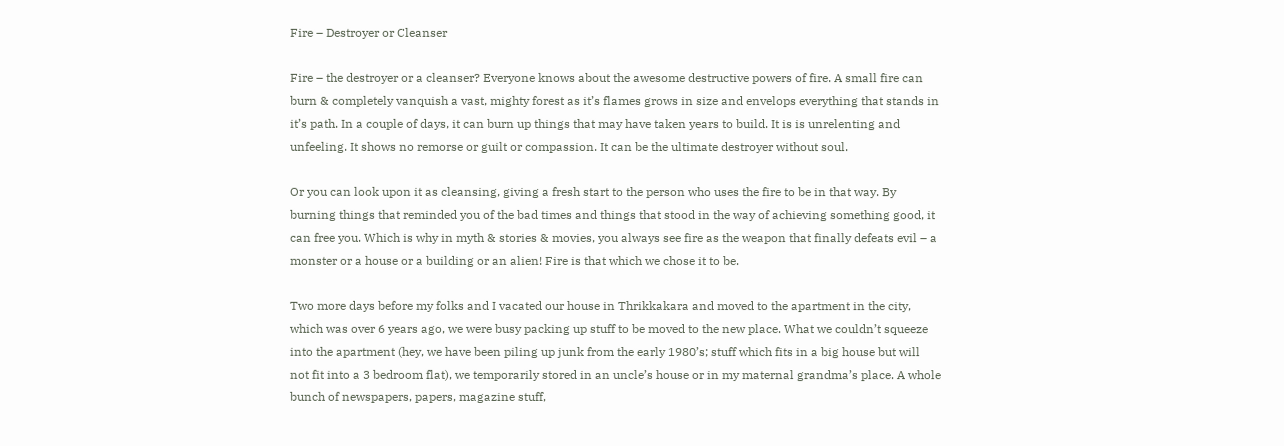Fire – Destroyer or Cleanser

Fire – the destroyer or a cleanser? Everyone knows about the awesome destructive powers of fire. A small fire can burn & completely vanquish a vast, mighty forest as it’s flames grows in size and envelops everything that stands in it’s path. In a couple of days, it can burn up things that may have taken years to build. It is is unrelenting and unfeeling. It shows no remorse or guilt or compassion. It can be the ultimate destroyer without soul.

Or you can look upon it as cleansing, giving a fresh start to the person who uses the fire to be in that way. By burning things that reminded you of the bad times and things that stood in the way of achieving something good, it can free you. Which is why in myth & stories & movies, you always see fire as the weapon that finally defeats evil – a monster or a house or a building or an alien! Fire is that which we chose it to be.

Two more days before my folks and I vacated our house in Thrikkakara and moved to the apartment in the city, which was over 6 years ago, we were busy packing up stuff to be moved to the new place. What we couldn’t squeeze into the apartment (hey, we have been piling up junk from the early 1980’s; stuff which fits in a big house but will not fit into a 3 bedroom flat), we temporarily stored in an uncle’s house or in my maternal grandma’s place. A whole bunch of newspapers, papers, magazine stuff,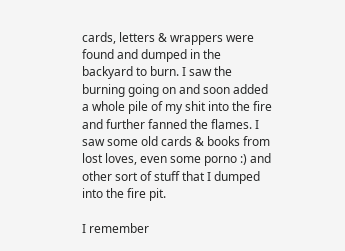cards, letters & wrappers were found and dumped in the backyard to burn. I saw the burning going on and soon added a whole pile of my shit into the fire and further fanned the flames. I saw some old cards & books from lost loves, even some porno :) and other sort of stuff that I dumped into the fire pit.

I remember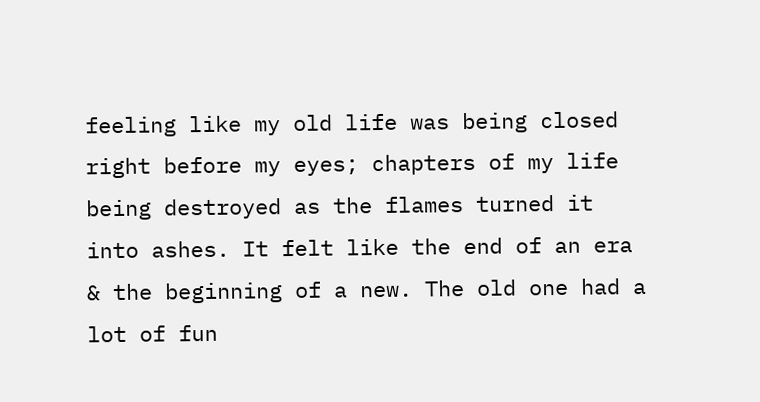feeling like my old life was being closed right before my eyes; chapters of my life being destroyed as the flames turned it into ashes. It felt like the end of an era & the beginning of a new. The old one had a lot of fun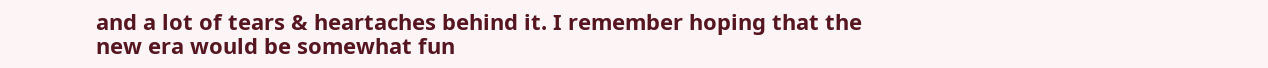and a lot of tears & heartaches behind it. I remember hoping that the new era would be somewhat fun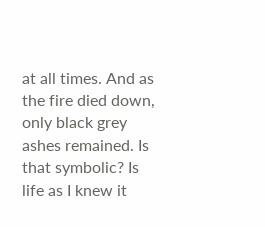at all times. And as the fire died down, only black grey ashes remained. Is that symbolic? Is life as I knew it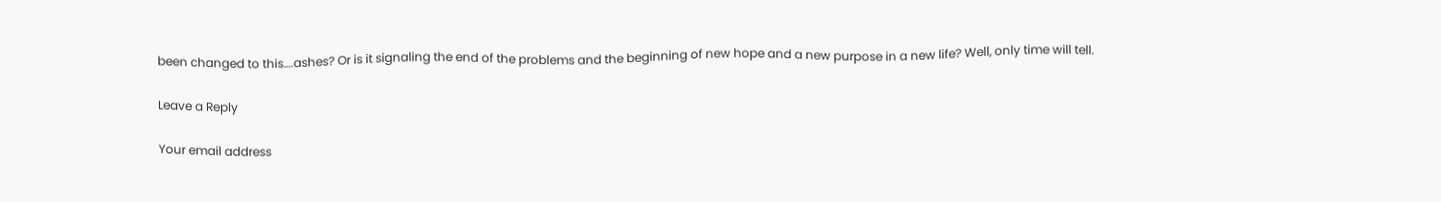been changed to this….ashes? Or is it signaling the end of the problems and the beginning of new hope and a new purpose in a new life? Well, only time will tell.

Leave a Reply

Your email address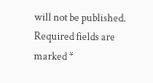will not be published. Required fields are marked *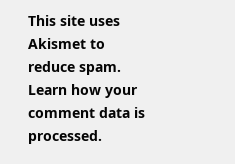This site uses Akismet to reduce spam. Learn how your comment data is processed.